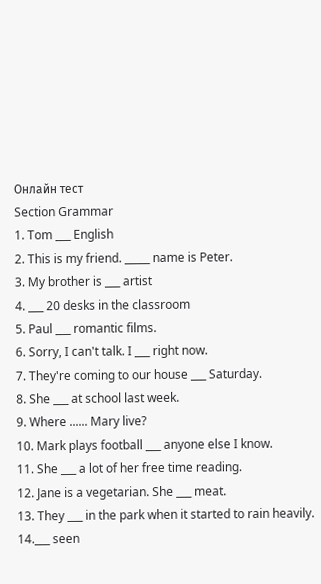Онлайн тест
Section Grammar
1. Tom ___ English
2. This is my friend. _____ name is Peter.
3. My brother is ___ artist
4. ___ 20 desks in the classroom
5. Paul ___ romantic films.
6. Sorry, I can't talk. I ___ right now.
7. They're coming to our house ___ Saturday.
8. She ___ at school last week.
9. Where ...... Mary live?
10. Mark plays football ___ anyone else I know.
11. She ___ a lot of her free time reading.
12. Jane is a vegetarian. She ___ meat.
13. They ___ in the park when it started to rain heavily.
14.___ seen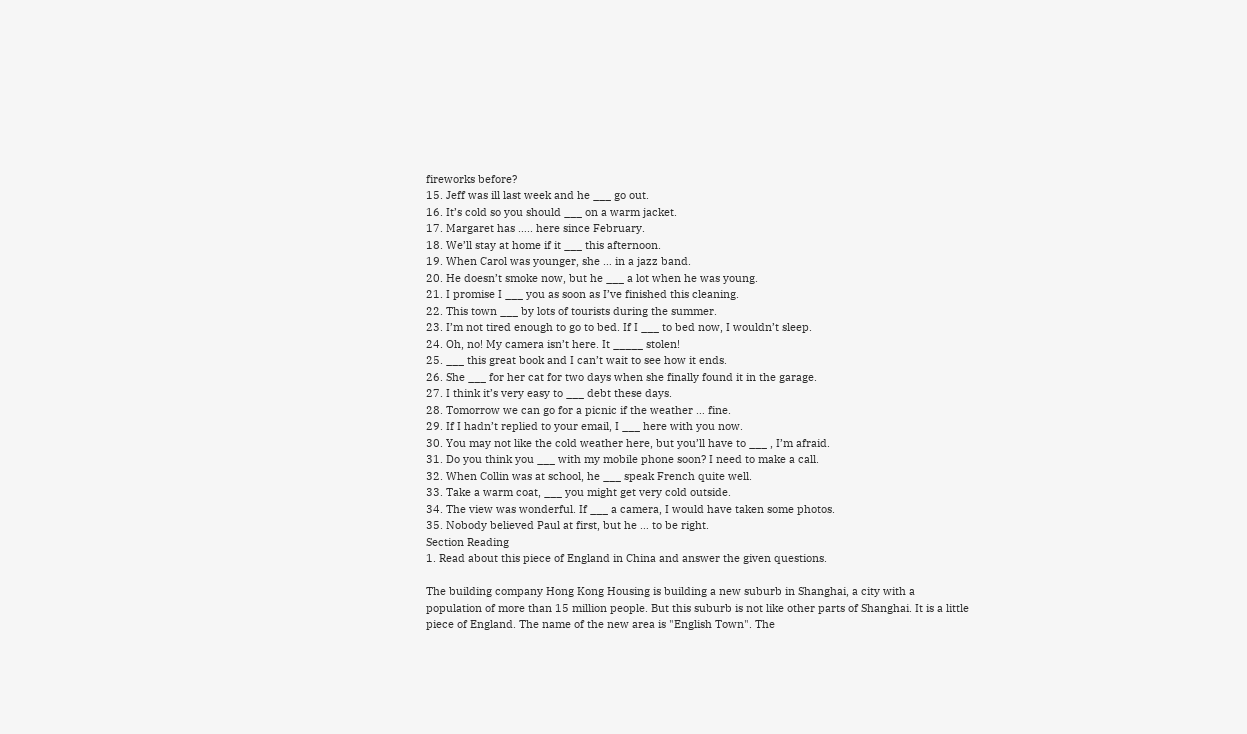fireworks before?
15. Jeff was ill last week and he ___ go out.
16. It’s cold so you should ___ on a warm jacket.
17. Margaret has ….. here since February.
18. We’ll stay at home if it ___ this afternoon.
19. When Carol was younger, she … in a jazz band.
20. He doesn’t smoke now, but he ___ a lot when he was young.
21. I promise I ___ you as soon as I’ve finished this cleaning.
22. This town ___ by lots of tourists during the summer.
23. I’m not tired enough to go to bed. If I ___ to bed now, I wouldn’t sleep.
24. Oh, no! My camera isn’t here. It _____ stolen!
25. ___ this great book and I can’t wait to see how it ends.
26. She ___ for her cat for two days when she finally found it in the garage.
27. I think it’s very easy to ___ debt these days.
28. Tomorrow we can go for a picnic if the weather … fine.
29. If I hadn’t replied to your email, I ___ here with you now.
30. You may not like the cold weather here, but you’ll have to ___ , I’m afraid.
31. Do you think you ___ with my mobile phone soon? I need to make a call.
32. When Collin was at school, he ___ speak French quite well.
33. Take a warm coat, ___ you might get very cold outside.
34. The view was wonderful. If ___ a camera, I would have taken some photos.
35. Nobody believed Paul at first, but he … to be right.
Section Reading
1. Read about this piece of England in China and answer the given questions.

The building company Hong Kong Housing is building a new suburb in Shanghai, a city with a population of more than 15 million people. But this suburb is not like other parts of Shanghai. It is a little piece of England. The name of the new area is "English Town". The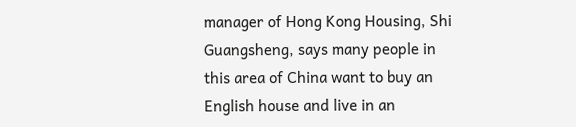manager of Hong Kong Housing, Shi Guangsheng, says many people in this area of China want to buy an English house and live in an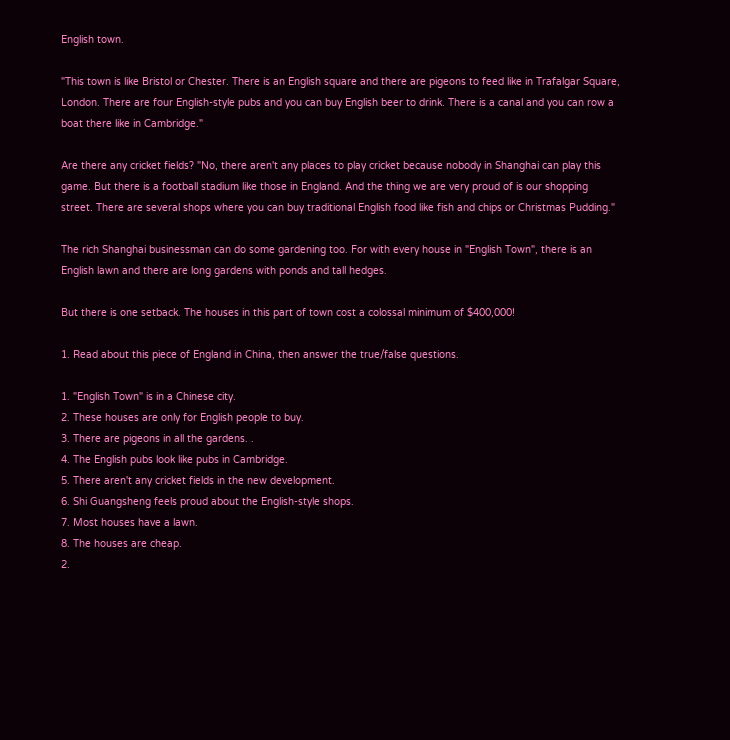English town.

"This town is like Bristol or Chester. There is an English square and there are pigeons to feed like in Trafalgar Square, London. There are four English-style pubs and you can buy English beer to drink. There is a canal and you can row a boat there like in Cambridge."

Are there any cricket fields? "No, there aren't any places to play cricket because nobody in Shanghai can play this game. But there is a football stadium like those in England. And the thing we are very proud of is our shopping street. There are several shops where you can buy traditional English food like fish and chips or Christmas Pudding."

The rich Shanghai businessman can do some gardening too. For with every house in "English Town", there is an English lawn and there are long gardens with ponds and tall hedges.

But there is one setback. The houses in this part of town cost a colossal minimum of $400,000!

1. Read about this piece of England in China, then answer the true/false questions.

1. "English Town" is in a Chinese city.
2. These houses are only for English people to buy.
3. There are pigeons in all the gardens. .
4. The English pubs look like pubs in Cambridge.
5. There aren't any cricket fields in the new development.
6. Shi Guangsheng feels proud about the English-style shops.
7. Most houses have a lawn.
8. The houses are cheap.
2.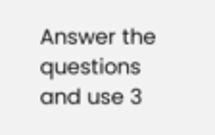Answer the questions and use 3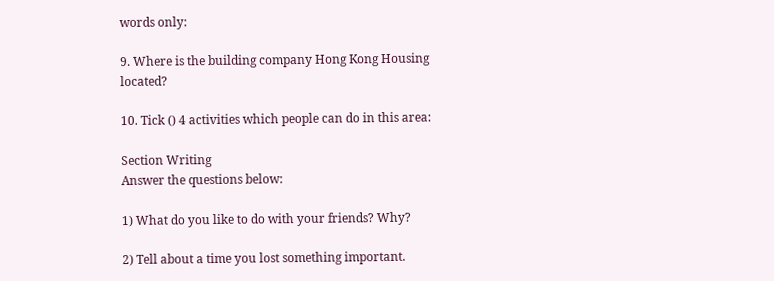words only:

9. Where is the building company Hong Kong Housing located?

10. Tick () 4 activities which people can do in this area:

Section Writing
Answer the questions below:

1) What do you like to do with your friends? Why?

2) Tell about a time you lost something important.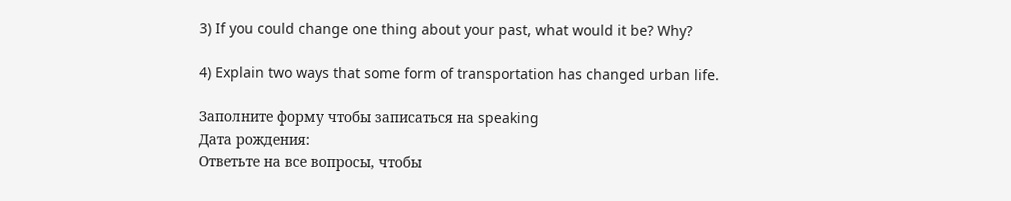3) If you could change one thing about your past, what would it be? Why?

4) Explain two ways that some form of transportation has changed urban life.

Заполните форму чтобы записаться на speaking
Дата рождения:
Ответьте на все вопросы, чтобы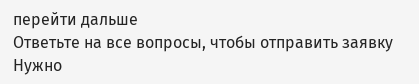перейти дальше
Ответьте на все вопросы, чтобы отправить заявку
Нужно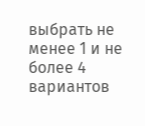выбрать не менее 1 и не более 4 вариантов